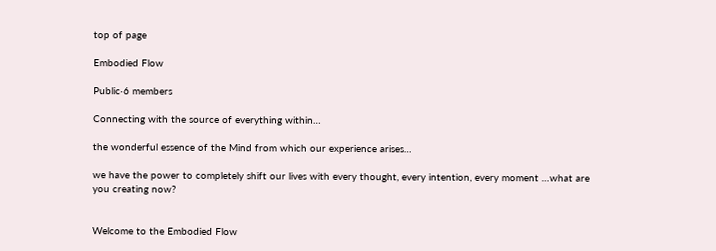top of page

Embodied Flow

Public·6 members

Connecting with the source of everything within…

the wonderful essence of the Mind from which our experience arises…

we have the power to completely shift our lives with every thought, every intention, every moment …what are you creating now?


Welcome to the Embodied Flow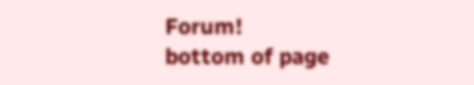Forum!
bottom of page